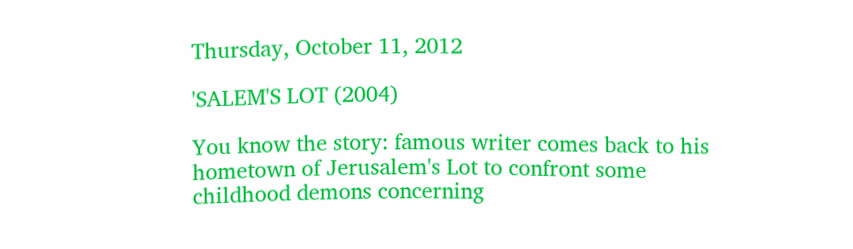Thursday, October 11, 2012

'SALEM'S LOT (2004)

You know the story: famous writer comes back to his hometown of Jerusalem's Lot to confront some childhood demons concerning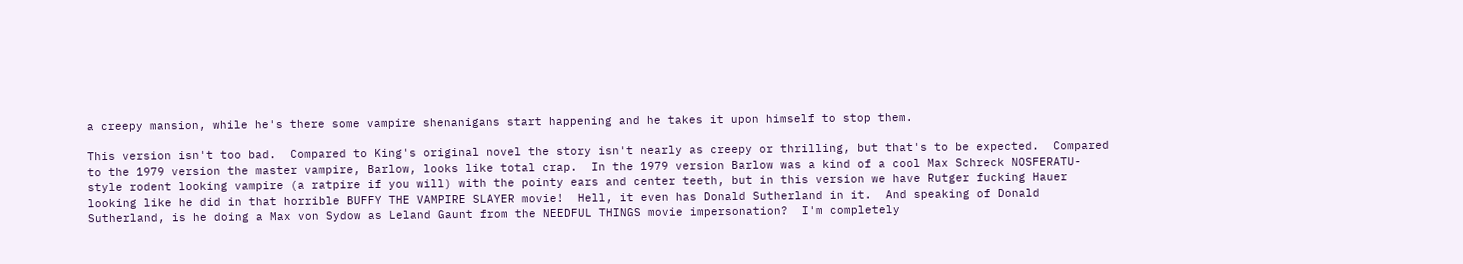a creepy mansion, while he's there some vampire shenanigans start happening and he takes it upon himself to stop them.

This version isn't too bad.  Compared to King's original novel the story isn't nearly as creepy or thrilling, but that's to be expected.  Compared to the 1979 version the master vampire, Barlow, looks like total crap.  In the 1979 version Barlow was a kind of a cool Max Schreck NOSFERATU-style rodent looking vampire (a ratpire if you will) with the pointy ears and center teeth, but in this version we have Rutger fucking Hauer looking like he did in that horrible BUFFY THE VAMPIRE SLAYER movie!  Hell, it even has Donald Sutherland in it.  And speaking of Donald Sutherland, is he doing a Max von Sydow as Leland Gaunt from the NEEDFUL THINGS movie impersonation?  I'm completely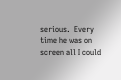serious.  Every time he was on screen all I could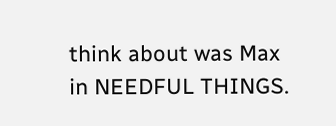think about was Max in NEEDFUL THINGS.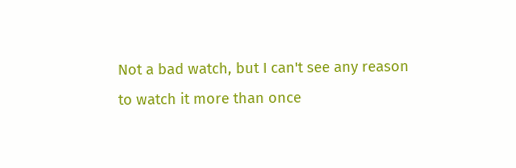Not a bad watch, but I can't see any reason to watch it more than once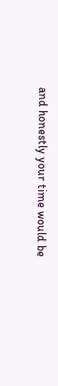and honestly your time would be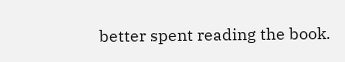better spent reading the book.